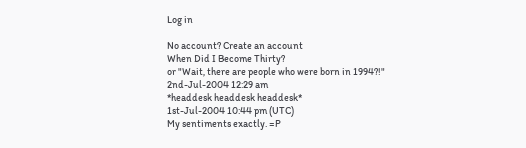Log in

No account? Create an account
When Did I Become Thirty?
or "Wait, there are people who were born in 1994?!"
2nd-Jul-2004 12:29 am
*headdesk headdesk headdesk*
1st-Jul-2004 10:44 pm (UTC)
My sentiments exactly. =P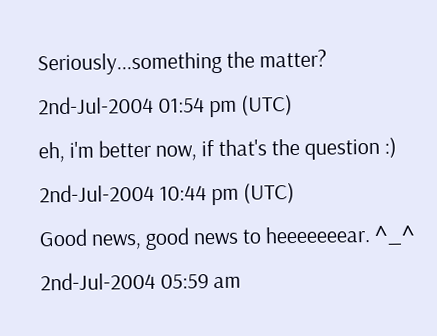Seriously...something the matter?
2nd-Jul-2004 01:54 pm (UTC)
eh, i'm better now, if that's the question :)
2nd-Jul-2004 10:44 pm (UTC)
Good news, good news to heeeeeeear. ^_^
2nd-Jul-2004 05:59 am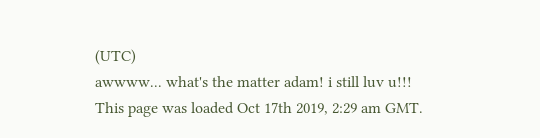(UTC)
awwww... what's the matter adam! i still luv u!!!
This page was loaded Oct 17th 2019, 2:29 am GMT.